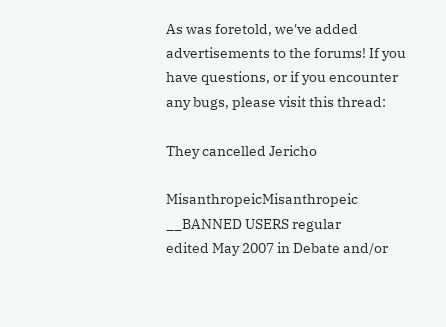As was foretold, we've added advertisements to the forums! If you have questions, or if you encounter any bugs, please visit this thread:

They cancelled Jericho

MisanthropeicMisanthropeic __BANNED USERS regular
edited May 2007 in Debate and/or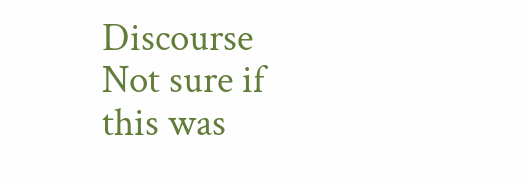Discourse
Not sure if this was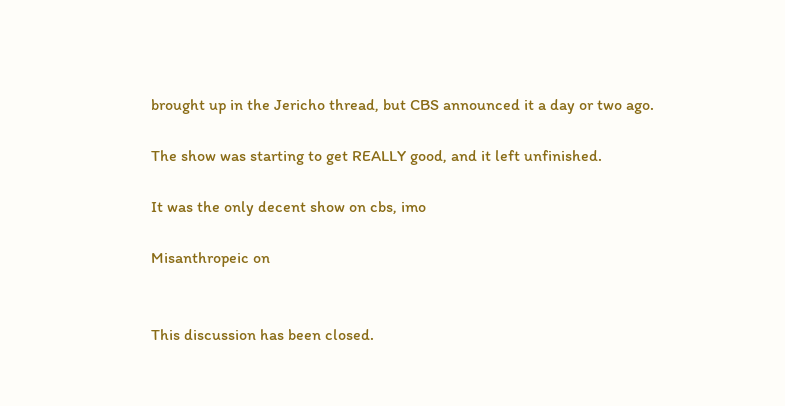brought up in the Jericho thread, but CBS announced it a day or two ago.

The show was starting to get REALLY good, and it left unfinished.

It was the only decent show on cbs, imo

Misanthropeic on


This discussion has been closed.